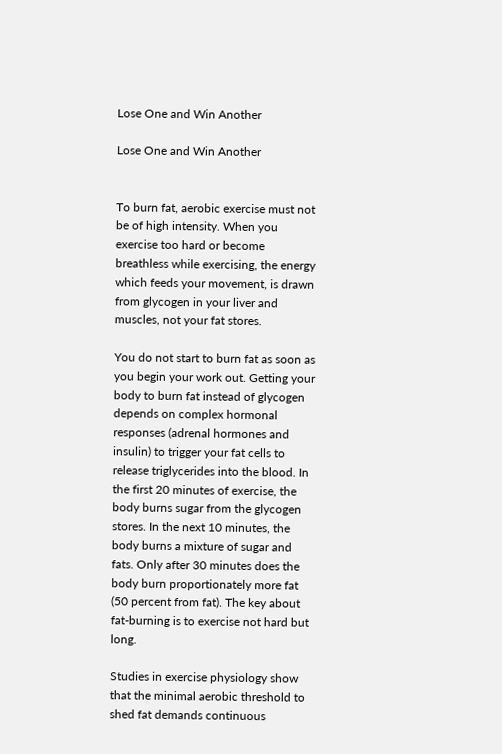Lose One and Win Another

Lose One and Win Another


To burn fat, aerobic exercise must not be of high intensity. When you exercise too hard or become breathless while exercising, the energy which feeds your movement, is drawn from glycogen in your liver and muscles, not your fat stores.

You do not start to burn fat as soon as you begin your work out. Getting your body to burn fat instead of glycogen depends on complex hormonal responses (adrenal hormones and insulin) to trigger your fat cells to release triglycerides into the blood. In the first 20 minutes of exercise, the body burns sugar from the glycogen stores. In the next 10 minutes, the body burns a mixture of sugar and fats. Only after 30 minutes does the body burn proportionately more fat (50 percent from fat). The key about fat-burning is to exercise not hard but long.

Studies in exercise physiology show that the minimal aerobic threshold to shed fat demands continuous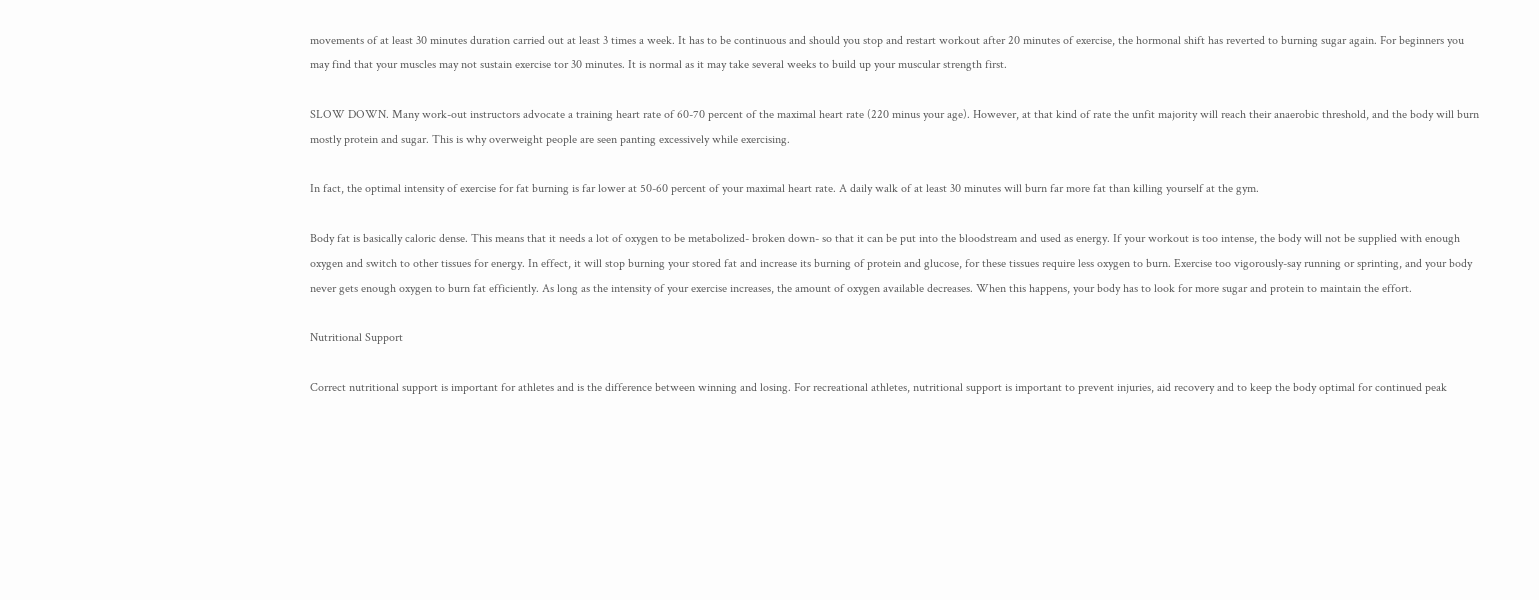movements of at least 30 minutes duration carried out at least 3 times a week. It has to be continuous and should you stop and restart workout after 20 minutes of exercise, the hormonal shift has reverted to burning sugar again. For beginners you may find that your muscles may not sustain exercise tor 30 minutes. It is normal as it may take several weeks to build up your muscular strength first.

SLOW DOWN. Many work-out instructors advocate a training heart rate of 60-70 percent of the maximal heart rate (220 minus your age). However, at that kind of rate the unfit majority will reach their anaerobic threshold, and the body will burn mostly protein and sugar. This is why overweight people are seen panting excessively while exercising.

In fact, the optimal intensity of exercise for fat burning is far lower at 50-60 percent of your maximal heart rate. A daily walk of at least 30 minutes will burn far more fat than killing yourself at the gym.

Body fat is basically caloric dense. This means that it needs a lot of oxygen to be metabolized- broken down- so that it can be put into the bloodstream and used as energy. If your workout is too intense, the body will not be supplied with enough oxygen and switch to other tissues for energy. In effect, it will stop burning your stored fat and increase its burning of protein and glucose, for these tissues require less oxygen to burn. Exercise too vigorously-say running or sprinting, and your body never gets enough oxygen to burn fat efficiently. As long as the intensity of your exercise increases, the amount of oxygen available decreases. When this happens, your body has to look for more sugar and protein to maintain the effort.

Nutritional Support

Correct nutritional support is important for athletes and is the difference between winning and losing. For recreational athletes, nutritional support is important to prevent injuries, aid recovery and to keep the body optimal for continued peak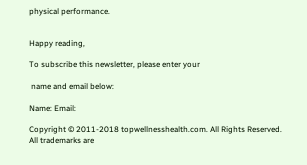physical performance.


Happy reading,

To subscribe this newsletter, please enter your

 name and email below:

Name: Email:

Copyright © 2011-2018 topwellnesshealth.com. All Rights Reserved.
All trademarks are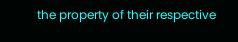the property of their respective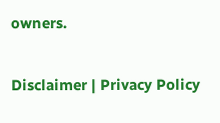owners.

Disclaimer | Privacy Policy